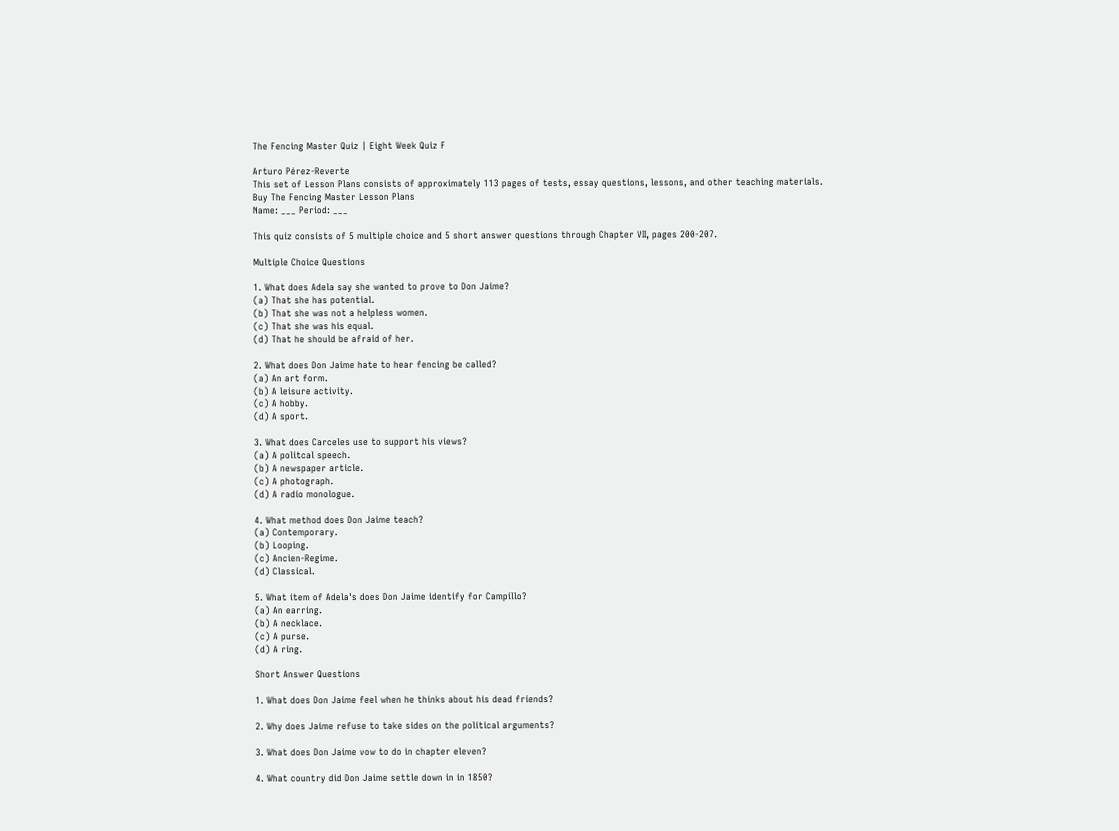The Fencing Master Quiz | Eight Week Quiz F

Arturo Pérez-Reverte
This set of Lesson Plans consists of approximately 113 pages of tests, essay questions, lessons, and other teaching materials.
Buy The Fencing Master Lesson Plans
Name: ___ Period: ___

This quiz consists of 5 multiple choice and 5 short answer questions through Chapter VII, pages 200-207.

Multiple Choice Questions

1. What does Adela say she wanted to prove to Don Jaime?
(a) That she has potential.
(b) That she was not a helpless women.
(c) That she was his equal.
(d) That he should be afraid of her.

2. What does Don Jaime hate to hear fencing be called?
(a) An art form.
(b) A leisure activity.
(c) A hobby.
(d) A sport.

3. What does Carceles use to support his views?
(a) A politcal speech.
(b) A newspaper article.
(c) A photograph.
(d) A radio monologue.

4. What method does Don Jaime teach?
(a) Contemporary.
(b) Looping.
(c) Ancien-Regime.
(d) Classical.

5. What item of Adela's does Don Jaime identify for Campillo?
(a) An earring.
(b) A necklace.
(c) A purse.
(d) A ring.

Short Answer Questions

1. What does Don Jaime feel when he thinks about his dead friends?

2. Why does Jaime refuse to take sides on the political arguments?

3. What does Don Jaime vow to do in chapter eleven?

4. What country did Don Jaime settle down in in 1850?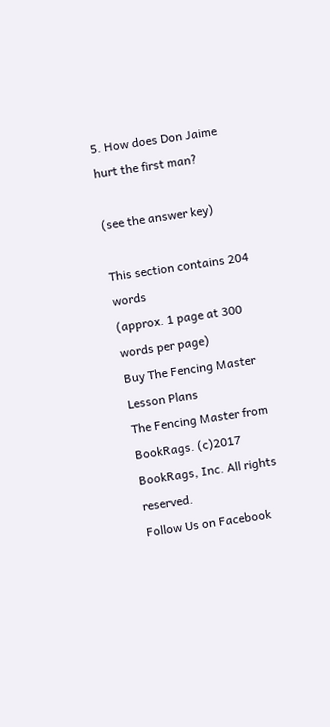5. How does Don Jaime hurt the first man?

(see the answer key)

This section contains 204 words
(approx. 1 page at 300 words per page)
Buy The Fencing Master Lesson Plans
The Fencing Master from BookRags. (c)2017 BookRags, Inc. All rights reserved.
Follow Us on Facebook